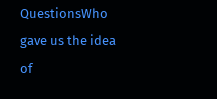QuestionsWho gave us the idea of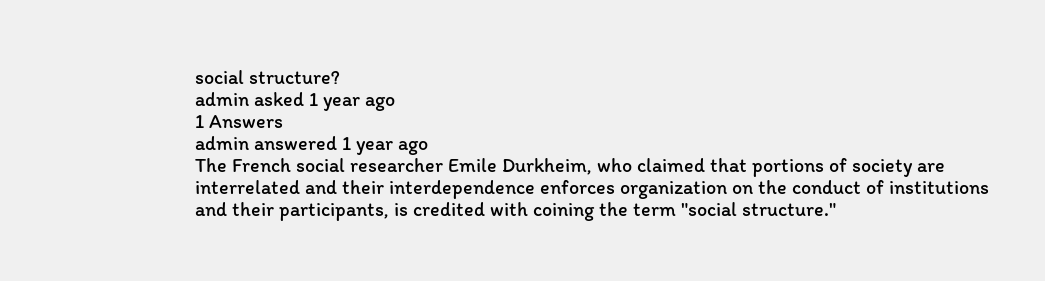social structure?
admin asked 1 year ago
1 Answers
admin answered 1 year ago
The French social researcher Emile Durkheim, who claimed that portions of society are interrelated and their interdependence enforces organization on the conduct of institutions and their participants, is credited with coining the term "social structure."